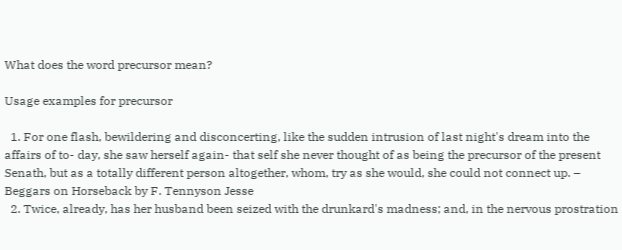What does the word precursor mean?

Usage examples for precursor

  1. For one flash, bewildering and disconcerting, like the sudden intrusion of last night's dream into the affairs of to- day, she saw herself again- that self she never thought of as being the precursor of the present Senath, but as a totally different person altogether, whom, try as she would, she could not connect up. – Beggars on Horseback by F. Tennyson Jesse
  2. Twice, already, has her husband been seized with the drunkard's madness; and, in the nervous prostration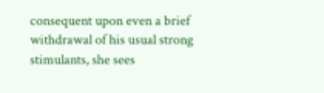consequent upon even a brief withdrawal of his usual strong stimulants, she sees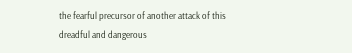the fearful precursor of another attack of this dreadful and dangerous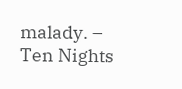malady. – Ten Nights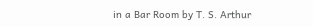in a Bar Room by T. S. Arthur